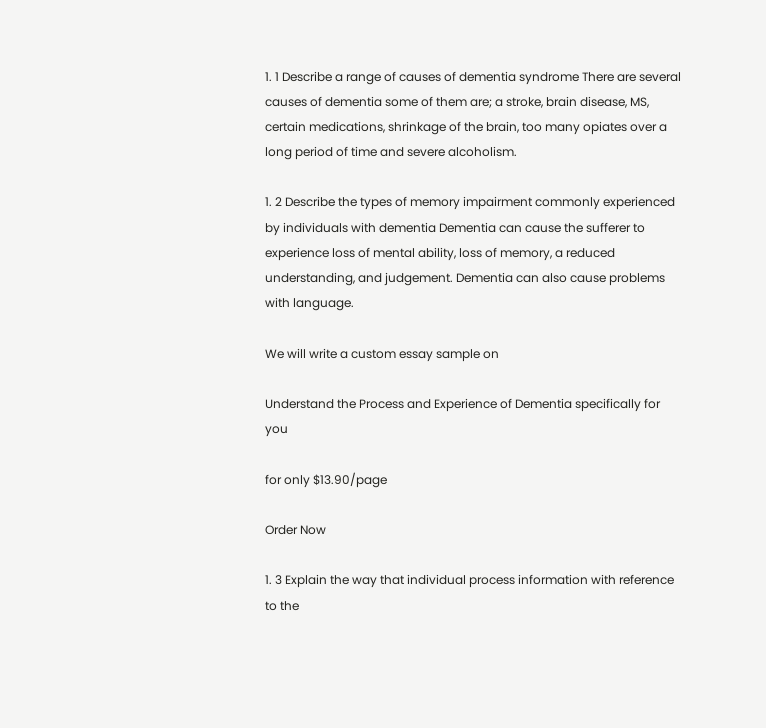1. 1 Describe a range of causes of dementia syndrome There are several causes of dementia some of them are; a stroke, brain disease, MS, certain medications, shrinkage of the brain, too many opiates over a long period of time and severe alcoholism.

1. 2 Describe the types of memory impairment commonly experienced by individuals with dementia Dementia can cause the sufferer to experience loss of mental ability, loss of memory, a reduced understanding, and judgement. Dementia can also cause problems with language.

We will write a custom essay sample on

Understand the Process and Experience of Dementia specifically for you

for only $13.90/page

Order Now

1. 3 Explain the way that individual process information with reference to the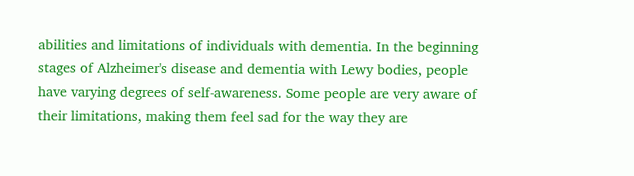abilities and limitations of individuals with dementia. In the beginning stages of Alzheimer's disease and dementia with Lewy bodies, people have varying degrees of self-awareness. Some people are very aware of their limitations, making them feel sad for the way they are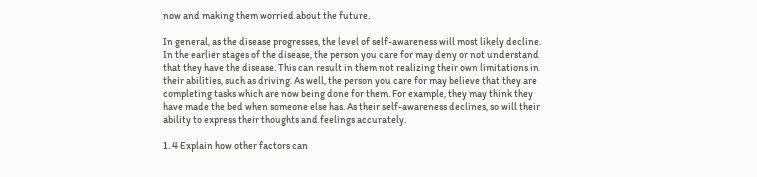now and making them worried about the future.

In general, as the disease progresses, the level of self-awareness will most likely decline. In the earlier stages of the disease, the person you care for may deny or not understand that they have the disease. This can result in them not realizing their own limitations in their abilities, such as driving. As well, the person you care for may believe that they are completing tasks which are now being done for them. For example, they may think they have made the bed when someone else has. As their self-awareness declines, so will their ability to express their thoughts and feelings accurately.

1. 4 Explain how other factors can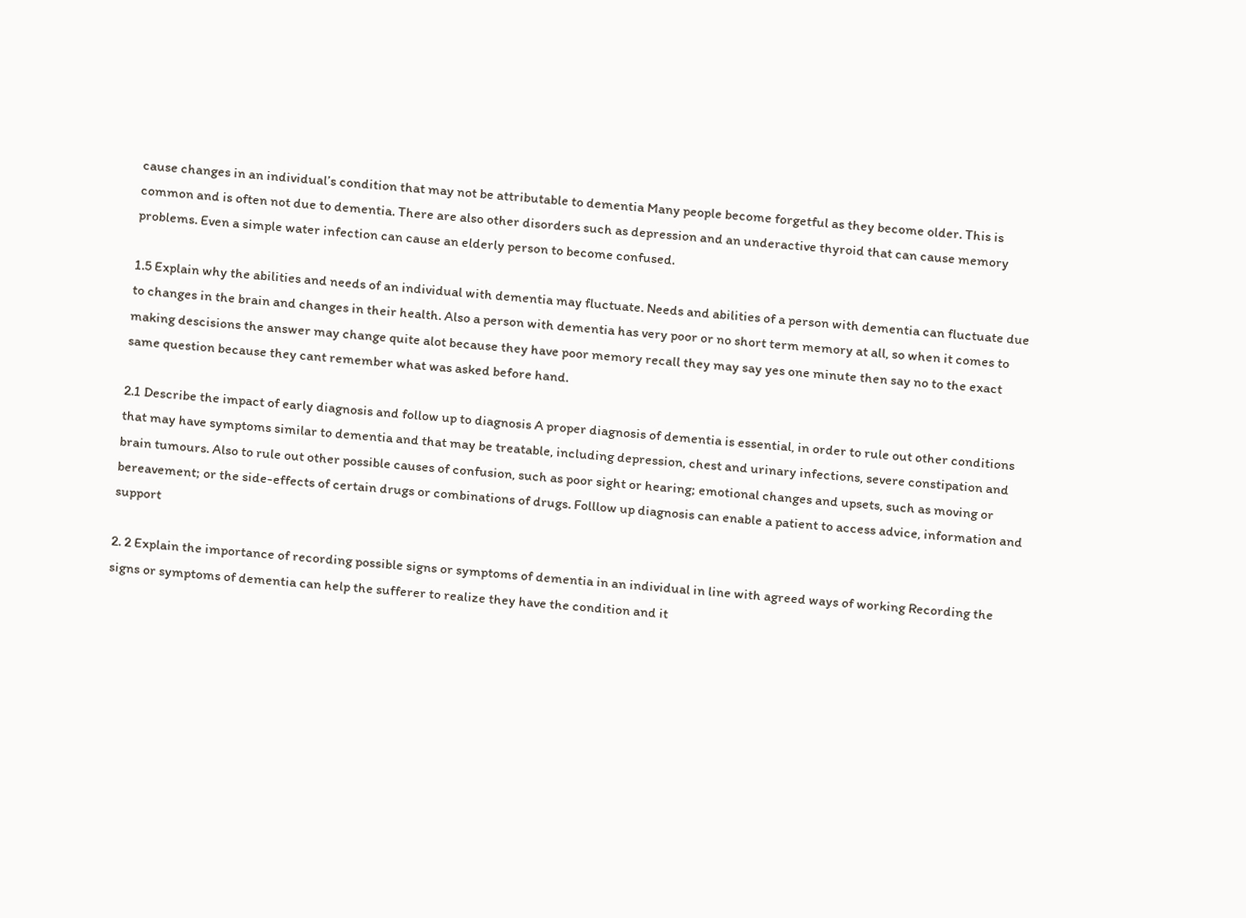cause changes in an individual’s condition that may not be attributable to dementia Many people become forgetful as they become older. This is common and is often not due to dementia. There are also other disorders such as depression and an underactive thyroid that can cause memory problems. Even a simple water infection can cause an elderly person to become confused.

1.5 Explain why the abilities and needs of an individual with dementia may fluctuate. Needs and abilities of a person with dementia can fluctuate due to changes in the brain and changes in their health. Also a person with dementia has very poor or no short term memory at all, so when it comes to making descisions the answer may change quite alot because they have poor memory recall they may say yes one minute then say no to the exact same question because they cant remember what was asked before hand.

2.1 Describe the impact of early diagnosis and follow up to diagnosis A proper diagnosis of dementia is essential, in order to rule out other conditions that may have symptoms similar to dementia and that may be treatable, including depression, chest and urinary infections, severe constipation and brain tumours. Also to rule out other possible causes of confusion, such as poor sight or hearing; emotional changes and upsets, such as moving or bereavement; or the side-effects of certain drugs or combinations of drugs. Folllow up diagnosis can enable a patient to access advice, information and support

2. 2 Explain the importance of recording possible signs or symptoms of dementia in an individual in line with agreed ways of working Recording the signs or symptoms of dementia can help the sufferer to realize they have the condition and it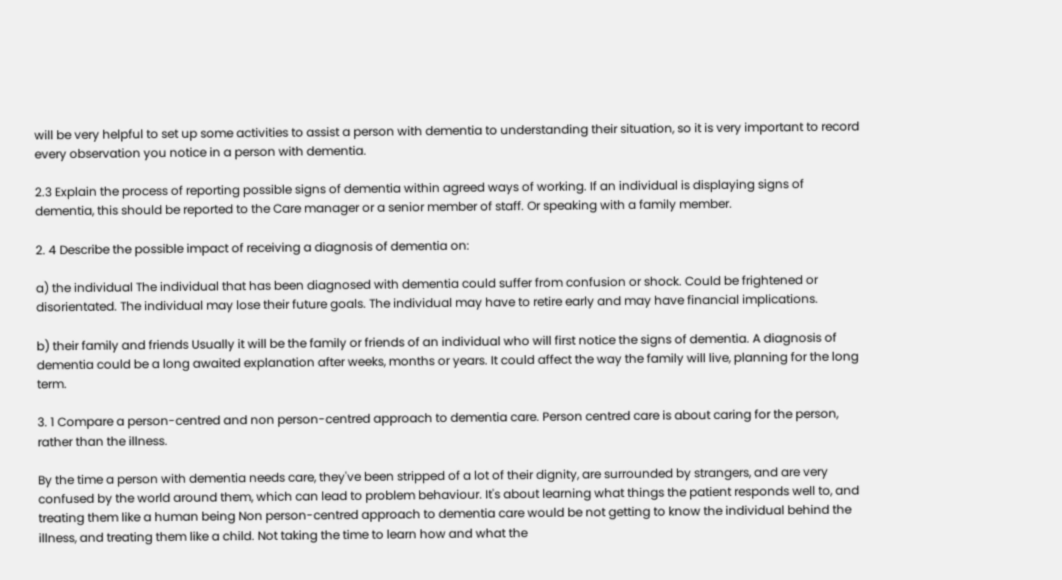will be very helpful to set up some activities to assist a person with dementia to understanding their situation, so it is very important to record every observation you notice in a person with dementia.

2.3 Explain the process of reporting possible signs of dementia within agreed ways of working. If an individual is displaying signs of dementia, this should be reported to the Care manager or a senior member of staff. Or speaking with a family member.

2. 4 Describe the possible impact of receiving a diagnosis of dementia on:

a) the individual The individual that has been diagnosed with dementia could suffer from confusion or shock. Could be frightened or disorientated. The individual may lose their future goals. The individual may have to retire early and may have financial implications.

b) their family and friends Usually it will be the family or friends of an individual who will first notice the signs of dementia. A diagnosis of dementia could be a long awaited explanation after weeks, months or years. It could affect the way the family will live, planning for the long term.

3. 1 Compare a person-centred and non person-centred approach to dementia care. Person centred care is about caring for the person, rather than the illness.

By the time a person with dementia needs care, they've been stripped of a lot of their dignity, are surrounded by strangers, and are very confused by the world around them, which can lead to problem behaviour. It's about learning what things the patient responds well to, and treating them like a human being Non person-centred approach to dementia care would be not getting to know the individual behind the illness, and treating them like a child. Not taking the time to learn how and what the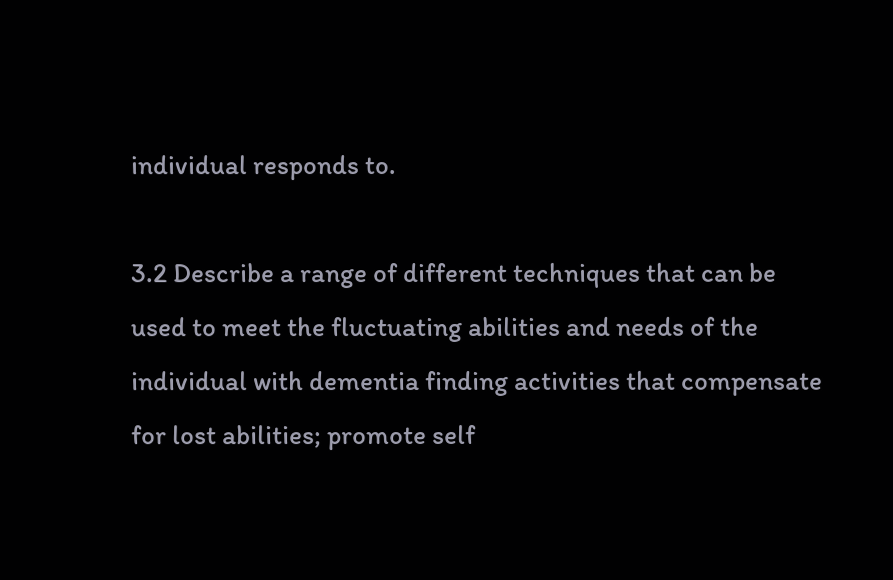individual responds to.

3.2 Describe a range of different techniques that can be used to meet the fluctuating abilities and needs of the individual with dementia finding activities that compensate for lost abilities; promote self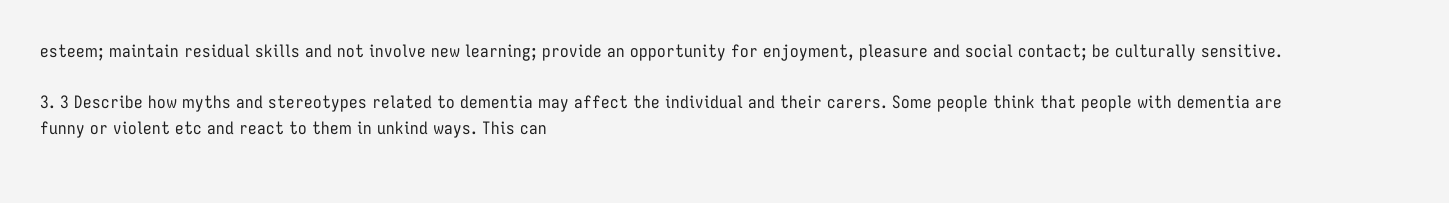esteem; maintain residual skills and not involve new learning; provide an opportunity for enjoyment, pleasure and social contact; be culturally sensitive.

3. 3 Describe how myths and stereotypes related to dementia may affect the individual and their carers. Some people think that people with dementia are funny or violent etc and react to them in unkind ways. This can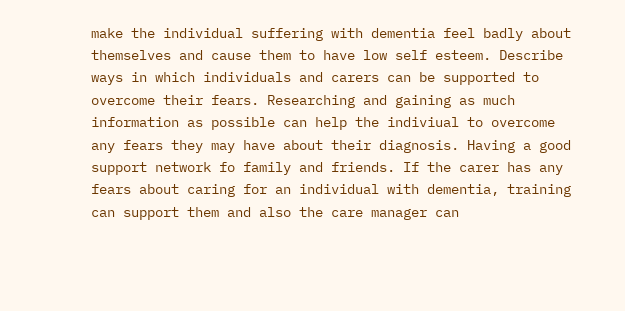make the individual suffering with dementia feel badly about themselves and cause them to have low self esteem. Describe ways in which individuals and carers can be supported to overcome their fears. Researching and gaining as much information as possible can help the indiviual to overcome any fears they may have about their diagnosis. Having a good support network fo family and friends. If the carer has any fears about caring for an individual with dementia, training can support them and also the care manager can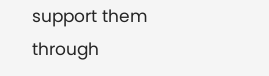support them through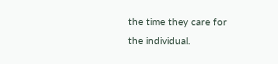the time they care for the individual.